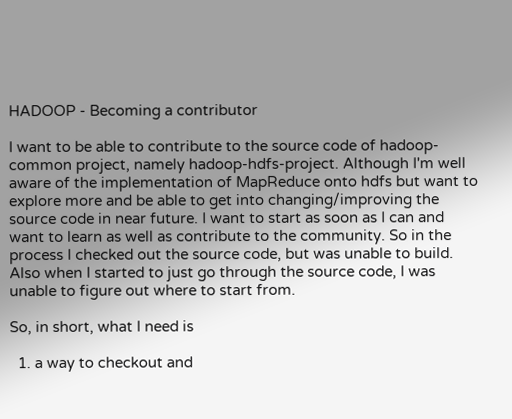HADOOP - Becoming a contributor

I want to be able to contribute to the source code of hadoop-common project, namely hadoop-hdfs-project. Although I'm well aware of the implementation of MapReduce onto hdfs but want to explore more and be able to get into changing/improving the source code in near future. I want to start as soon as I can and want to learn as well as contribute to the community. So in the process I checked out the source code, but was unable to build. Also when I started to just go through the source code, I was unable to figure out where to start from.

So, in short, what I need is

  1. a way to checkout and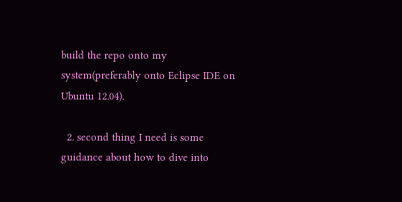build the repo onto my system(preferably onto Eclipse IDE on Ubuntu 12.04).

  2. second thing I need is some guidance about how to dive into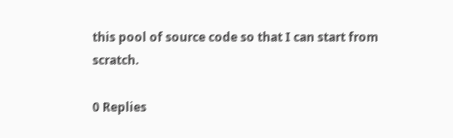this pool of source code so that I can start from scratch.

0 Replies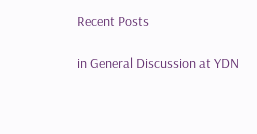Recent Posts

in General Discussion at YDN